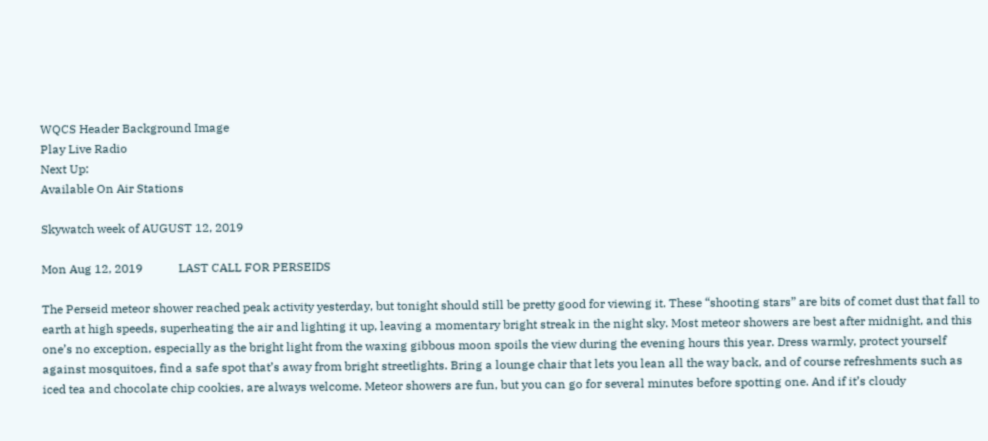WQCS Header Background Image
Play Live Radio
Next Up:
Available On Air Stations

Skywatch week of AUGUST 12, 2019

Mon Aug 12, 2019            LAST CALL FOR PERSEIDS

The Perseid meteor shower reached peak activity yesterday, but tonight should still be pretty good for viewing it. These “shooting stars” are bits of comet dust that fall to earth at high speeds, superheating the air and lighting it up, leaving a momentary bright streak in the night sky. Most meteor showers are best after midnight, and this one’s no exception, especially as the bright light from the waxing gibbous moon spoils the view during the evening hours this year. Dress warmly, protect yourself against mosquitoes, find a safe spot that’s away from bright streetlights. Bring a lounge chair that lets you lean all the way back, and of course refreshments such as iced tea and chocolate chip cookies, are always welcome. Meteor showers are fun, but you can go for several minutes before spotting one. And if it’s cloudy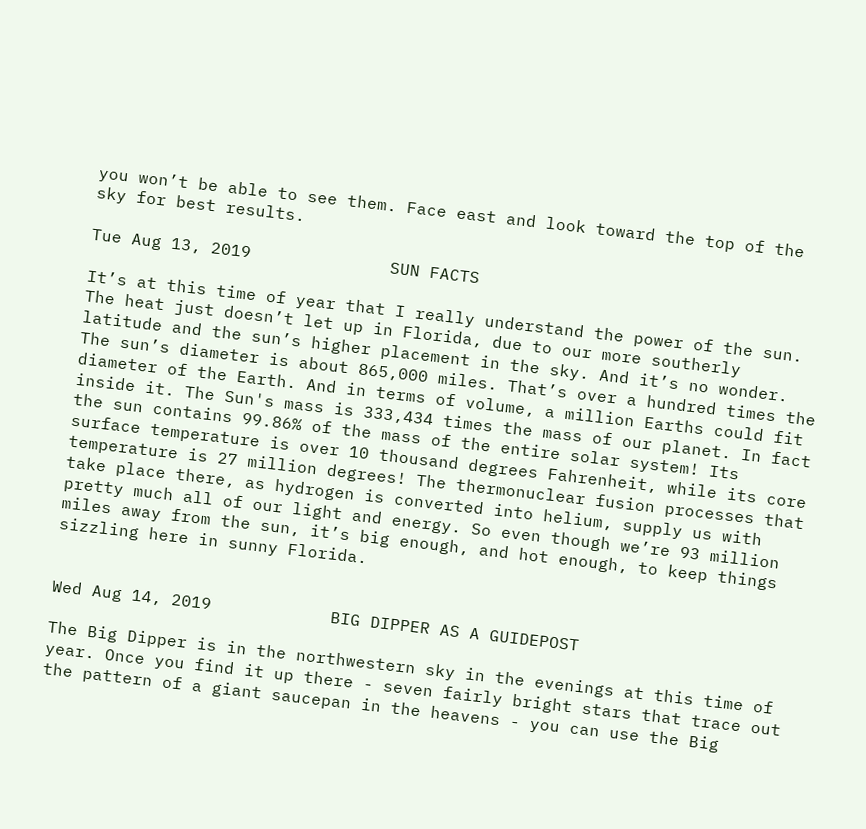you won’t be able to see them. Face east and look toward the top of the sky for best results.

Tue Aug 13, 2019              SUN FACTS

It’s at this time of year that I really understand the power of the sun. The heat just doesn’t let up in Florida, due to our more southerly latitude and the sun’s higher placement in the sky. And it’s no wonder. The sun’s diameter is about 865,000 miles. That’s over a hundred times the diameter of the Earth. And in terms of volume, a million Earths could fit inside it. The Sun's mass is 333,434 times the mass of our planet. In fact the sun contains 99.86% of the mass of the entire solar system! Its surface temperature is over 10 thousand degrees Fahrenheit, while its core temperature is 27 million degrees! The thermonuclear fusion processes that take place there, as hydrogen is converted into helium, supply us with pretty much all of our light and energy. So even though we’re 93 million miles away from the sun, it’s big enough, and hot enough, to keep things sizzling here in sunny Florida.


Wed Aug 14, 2019            BIG DIPPER AS A GUIDEPOST

The Big Dipper is in the northwestern sky in the evenings at this time of year. Once you find it up there - seven fairly bright stars that trace out the pattern of a giant saucepan in the heavens - you can use the Big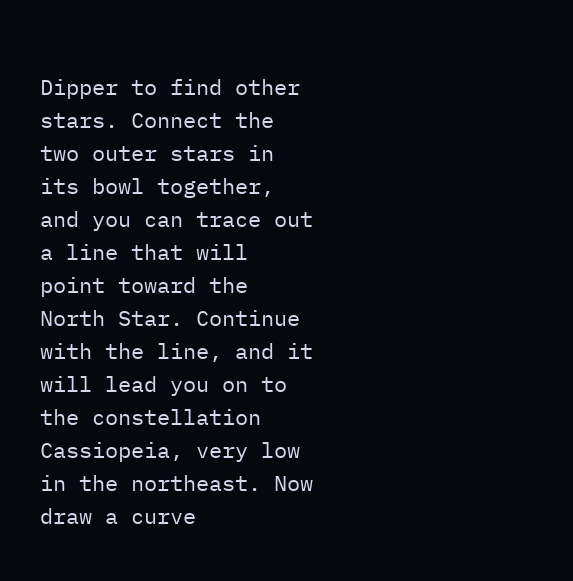Dipper to find other stars. Connect the two outer stars in its bowl together, and you can trace out a line that will point toward the North Star. Continue with the line, and it will lead you on to the constellation Cassiopeia, very low in the northeast. Now draw a curve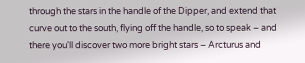through the stars in the handle of the Dipper, and extend that curve out to the south, flying off the handle, so to speak – and there you'll discover two more bright stars – Arcturus and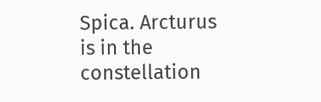Spica. Arcturus is in the constellation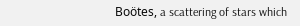Boötes, a scattering of stars which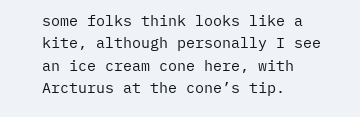some folks think looks like a kite, although personally I see an ice cream cone here, with Arcturus at the cone’s tip.